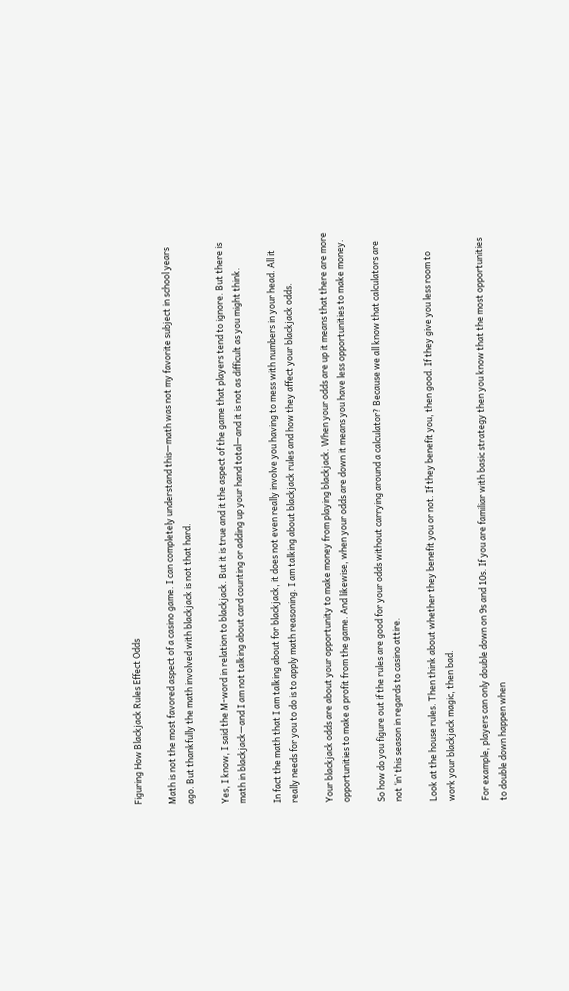Figuring How Blackjack Rules Effect Odds

Math is not the most favored aspect of a casino game. I can completely understand this—math was not my favorite subject in school years ago. But thankfully the math involved with blackjack is not that hard.

Yes, I know, I said the M-word in relation to blackjack. But it is true and it the aspect of the game that players tend to ignore. But there is math in blackjack—and I am not talking about card counting or adding up your hand total—and it is not as difficult as you might think.

In fact the math that I am talking about for blackjack, it does not even really involve you having to mess with numbers in your head. All it really needs for you to do is to apply math reasoning. I am talking about blackjack rules and how they affect your blackjack odds.

Your blackjack odds are about your opportunity to make money from playing blackjack. When your odds are up it means that there are more opportunities to make a profit from the game. And likewise, when your odds are down it means you have less opportunities to make money.

So how do you figure out if the rules are good for your odds without carrying around a calculator? Because we all know that calculators are not ‘in’ this season in regards to casino attire.

Look at the house rules. Then think about whether they benefit you or not. If they benefit you, then good. If they give you less room to work your blackjack magic, then bad.

For example, players can only double down on 9s and 10s. If you are familiar with basic strategy then you know that the most opportunities to double down happen when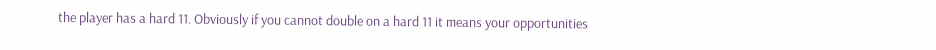the player has a hard 11. Obviously if you cannot double on a hard 11 it means your opportunities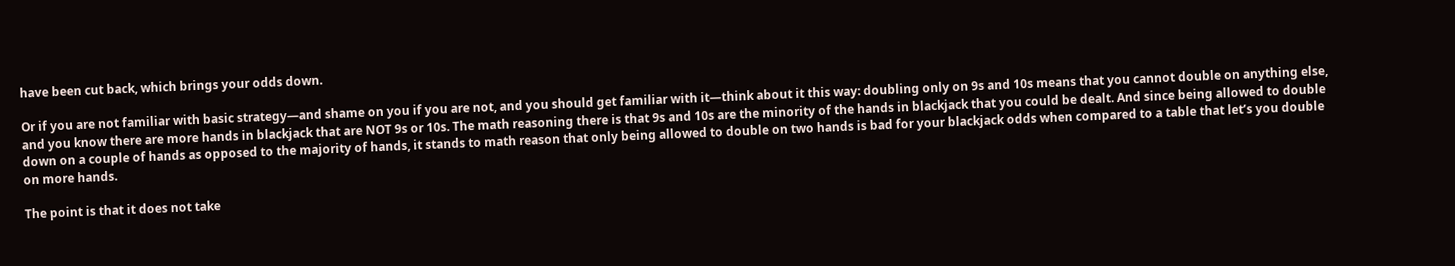have been cut back, which brings your odds down.

Or if you are not familiar with basic strategy—and shame on you if you are not, and you should get familiar with it—think about it this way: doubling only on 9s and 10s means that you cannot double on anything else, and you know there are more hands in blackjack that are NOT 9s or 10s. The math reasoning there is that 9s and 10s are the minority of the hands in blackjack that you could be dealt. And since being allowed to double down on a couple of hands as opposed to the majority of hands, it stands to math reason that only being allowed to double on two hands is bad for your blackjack odds when compared to a table that let’s you double on more hands.

The point is that it does not take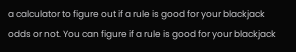a calculator to figure out if a rule is good for your blackjack odds or not. You can figure if a rule is good for your blackjack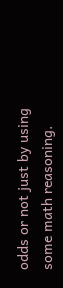odds or not just by using some math reasoning.